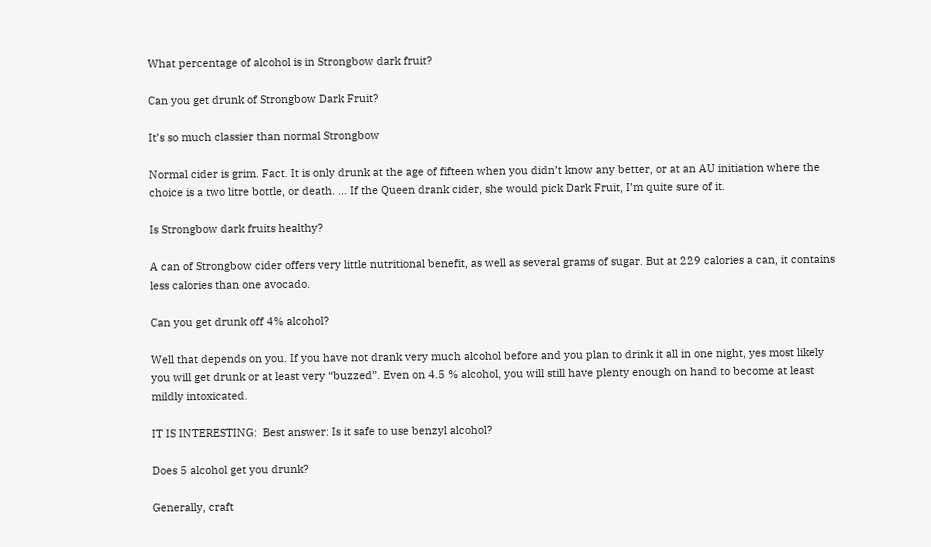What percentage of alcohol is in Strongbow dark fruit?

Can you get drunk of Strongbow Dark Fruit?

It’s so much classier than normal Strongbow

Normal cider is grim. Fact. It is only drunk at the age of fifteen when you didn’t know any better, or at an AU initiation where the choice is a two litre bottle, or death. … If the Queen drank cider, she would pick Dark Fruit, I’m quite sure of it.

Is Strongbow dark fruits healthy?

A can of Strongbow cider offers very little nutritional benefit, as well as several grams of sugar. But at 229 calories a can, it contains less calories than one avocado.

Can you get drunk off 4% alcohol?

Well that depends on you. If you have not drank very much alcohol before and you plan to drink it all in one night, yes most likely you will get drunk or at least very “buzzed”. Even on 4.5 % alcohol, you will still have plenty enough on hand to become at least mildly intoxicated.

IT IS INTERESTING:  Best answer: Is it safe to use benzyl alcohol?

Does 5 alcohol get you drunk?

Generally, craft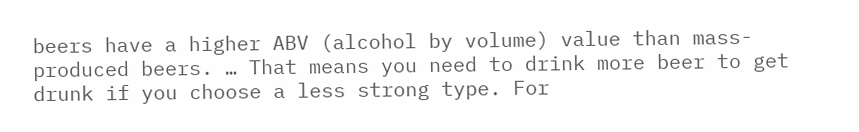beers have a higher ABV (alcohol by volume) value than mass-produced beers. … That means you need to drink more beer to get drunk if you choose a less strong type. For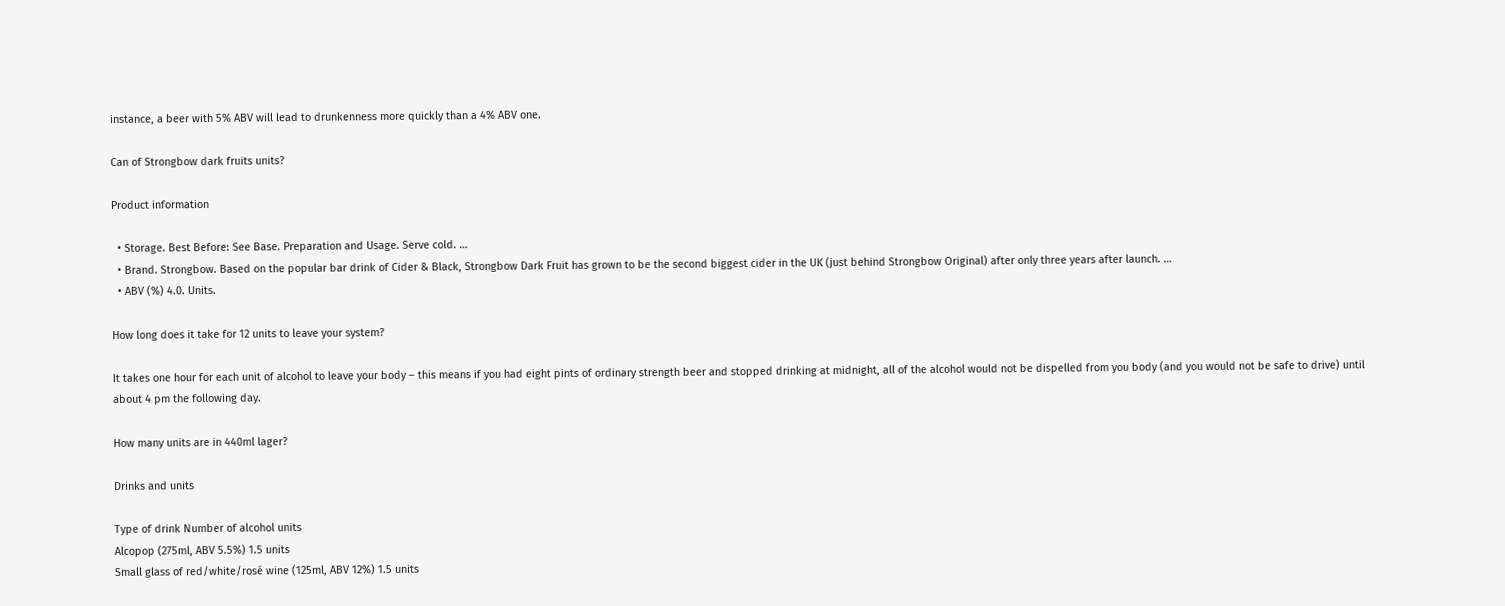instance, a beer with 5% ABV will lead to drunkenness more quickly than a 4% ABV one.

Can of Strongbow dark fruits units?

Product information

  • Storage. Best Before: See Base. Preparation and Usage. Serve cold. …
  • Brand. Strongbow. Based on the popular bar drink of Cider & Black, Strongbow Dark Fruit has grown to be the second biggest cider in the UK (just behind Strongbow Original) after only three years after launch. …
  • ABV (%) 4.0. Units.

How long does it take for 12 units to leave your system?

It takes one hour for each unit of alcohol to leave your body – this means if you had eight pints of ordinary strength beer and stopped drinking at midnight, all of the alcohol would not be dispelled from you body (and you would not be safe to drive) until about 4 pm the following day.

How many units are in 440ml lager?

Drinks and units

Type of drink Number of alcohol units
Alcopop (275ml, ABV 5.5%) 1.5 units
Small glass of red/white/rosé wine (125ml, ABV 12%) 1.5 units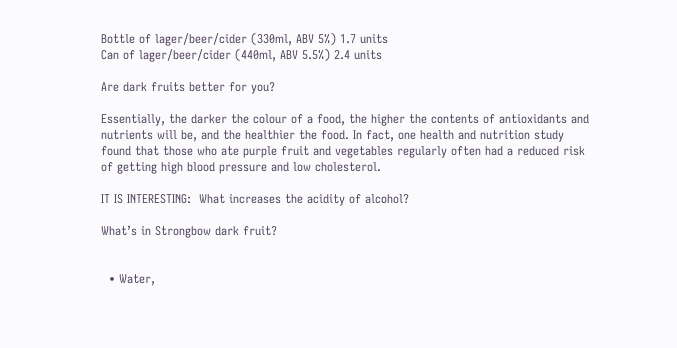Bottle of lager/beer/cider (330ml, ABV 5%) 1.7 units
Can of lager/beer/cider (440ml, ABV 5.5%) 2.4 units

Are dark fruits better for you?

Essentially, the darker the colour of a food, the higher the contents of antioxidants and nutrients will be, and the healthier the food. In fact, one health and nutrition study found that those who ate purple fruit and vegetables regularly often had a reduced risk of getting high blood pressure and low cholesterol.

IT IS INTERESTING:  What increases the acidity of alcohol?

What’s in Strongbow dark fruit?


  • Water,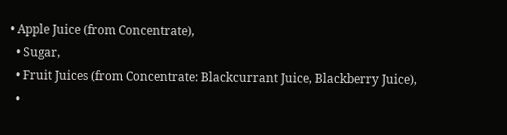• Apple Juice (from Concentrate),
  • Sugar,
  • Fruit Juices (from Concentrate: Blackcurrant Juice, Blackberry Juice),
  •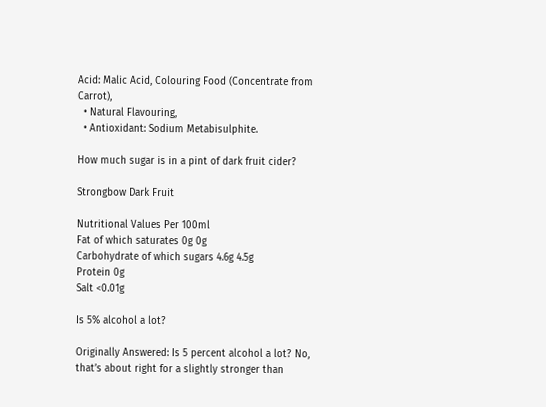Acid: Malic Acid, Colouring Food (Concentrate from Carrot),
  • Natural Flavouring,
  • Antioxidant: Sodium Metabisulphite.

How much sugar is in a pint of dark fruit cider?

Strongbow Dark Fruit

Nutritional Values Per 100ml
Fat of which saturates 0g 0g
Carbohydrate of which sugars 4.6g 4.5g
Protein 0g
Salt <0.01g

Is 5% alcohol a lot?

Originally Answered: Is 5 percent alcohol a lot? No, that’s about right for a slightly stronger than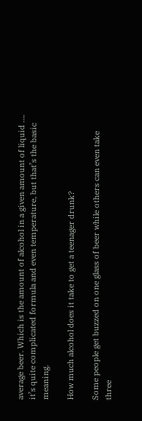average beer. Which is the amount of alcohol in a given amount of liquid …. it’s quite complicated formula and even temperature, but that’s the basic meaning.

How much alcohol does it take to get a teenager drunk?

Some people get buzzed on one glass of beer while others can even take three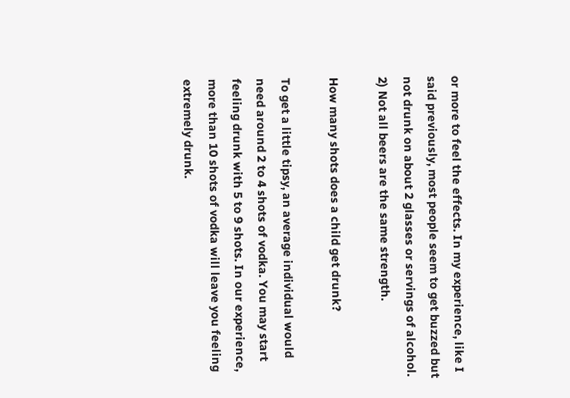or more to feel the effects. In my experience, like I said previously, most people seem to get buzzed but not drunk on about 2 glasses or servings of alcohol. 2) Not all beers are the same strength.

How many shots does a child get drunk?

To get a little tipsy, an average individual would need around 2 to 4 shots of vodka. You may start feeling drunk with 5 to 9 shots. In our experience, more than 10 shots of vodka will leave you feeling extremely drunk.